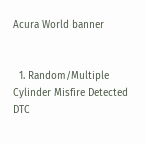Acura World banner


  1. Random/Multiple Cylinder Misfire Detected DTC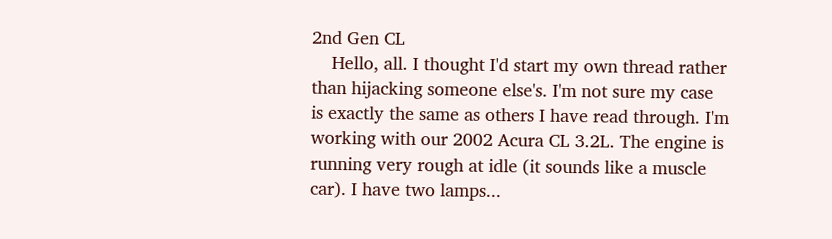2nd Gen CL
    Hello, all. I thought I'd start my own thread rather than hijacking someone else's. I'm not sure my case is exactly the same as others I have read through. I'm working with our 2002 Acura CL 3.2L. The engine is running very rough at idle (it sounds like a muscle car). I have two lamps...